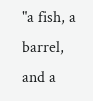"a fish, a barrel, and a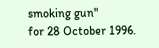smoking gun"
for 28 October 1996.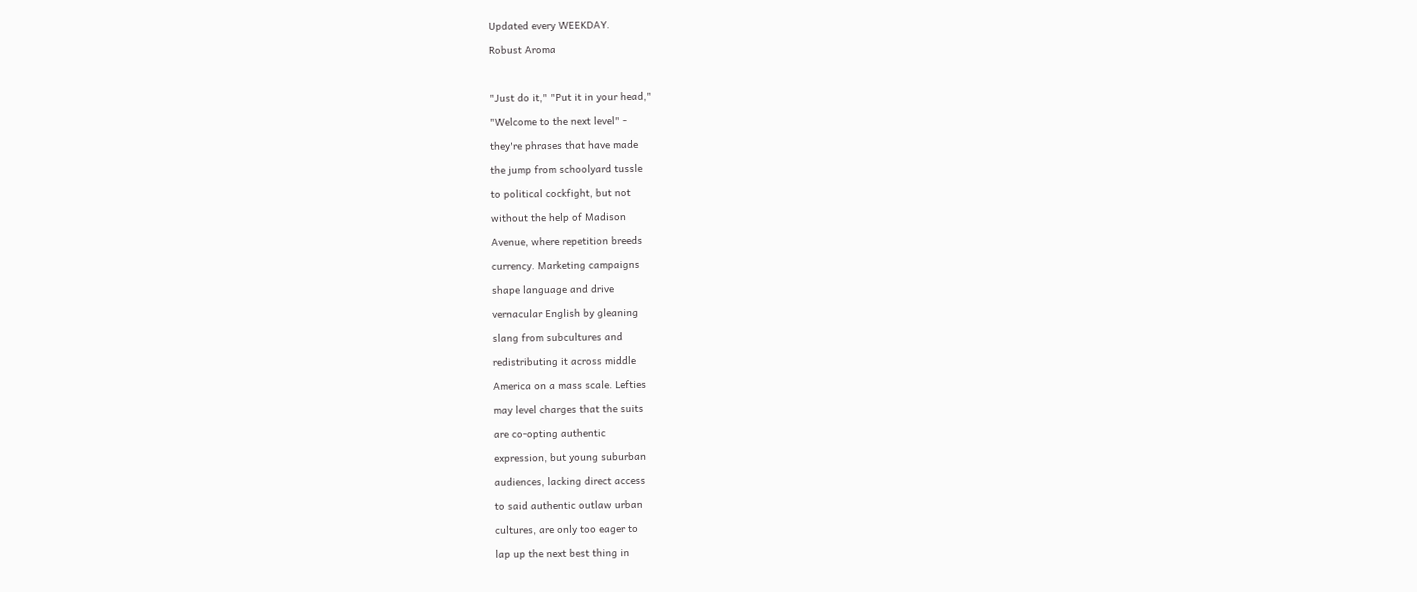Updated every WEEKDAY.

Robust Aroma



"Just do it," "Put it in your head,"

"Welcome to the next level" -

they're phrases that have made

the jump from schoolyard tussle

to political cockfight, but not

without the help of Madison

Avenue, where repetition breeds

currency. Marketing campaigns

shape language and drive

vernacular English by gleaning

slang from subcultures and

redistributing it across middle

America on a mass scale. Lefties

may level charges that the suits

are co-opting authentic

expression, but young suburban

audiences, lacking direct access

to said authentic outlaw urban

cultures, are only too eager to

lap up the next best thing in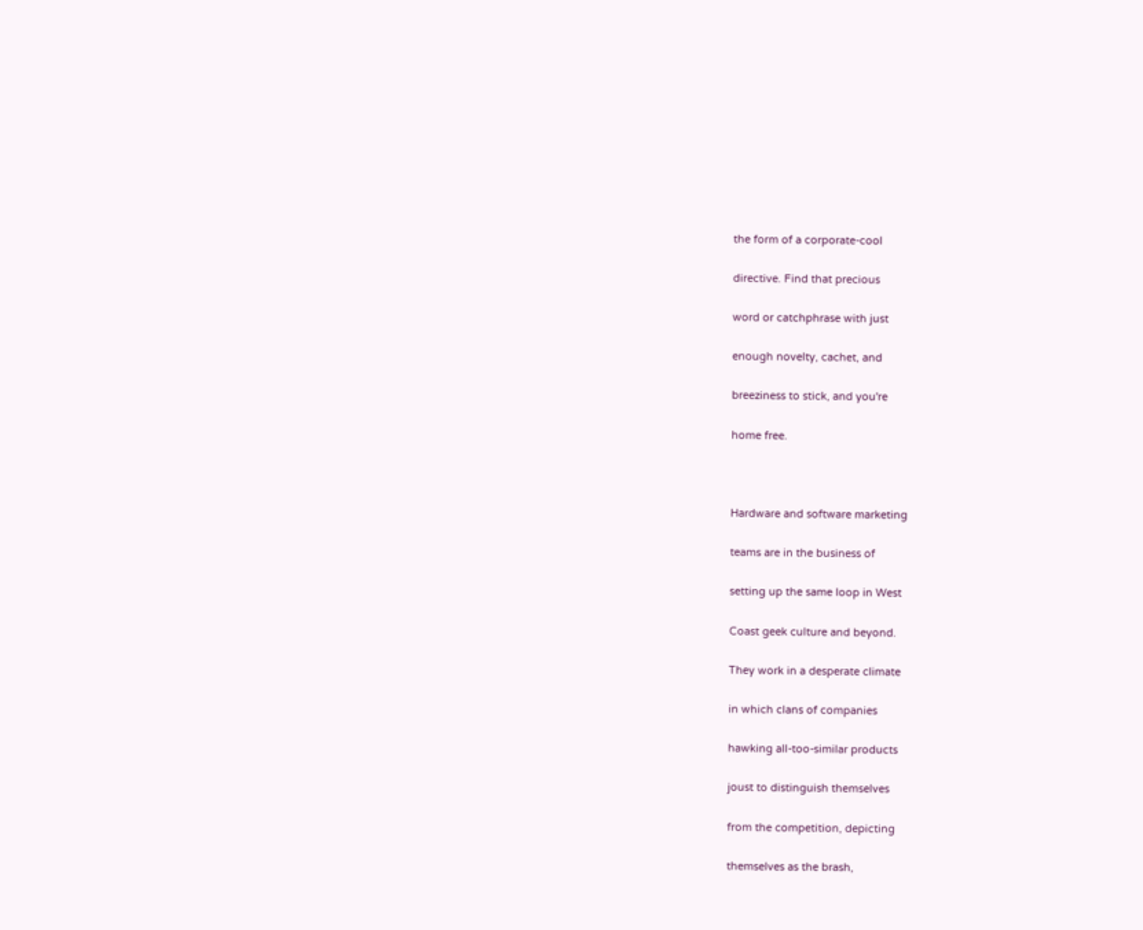the form of a corporate-cool

directive. Find that precious

word or catchphrase with just

enough novelty, cachet, and

breeziness to stick, and you're

home free.



Hardware and software marketing

teams are in the business of

setting up the same loop in West

Coast geek culture and beyond.

They work in a desperate climate

in which clans of companies

hawking all-too-similar products

joust to distinguish themselves

from the competition, depicting

themselves as the brash,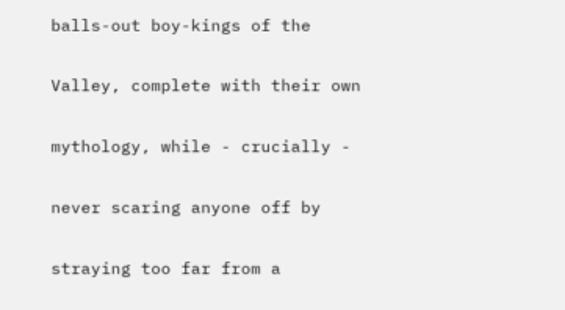balls-out boy-kings of the

Valley, complete with their own

mythology, while - crucially -

never scaring anyone off by

straying too far from a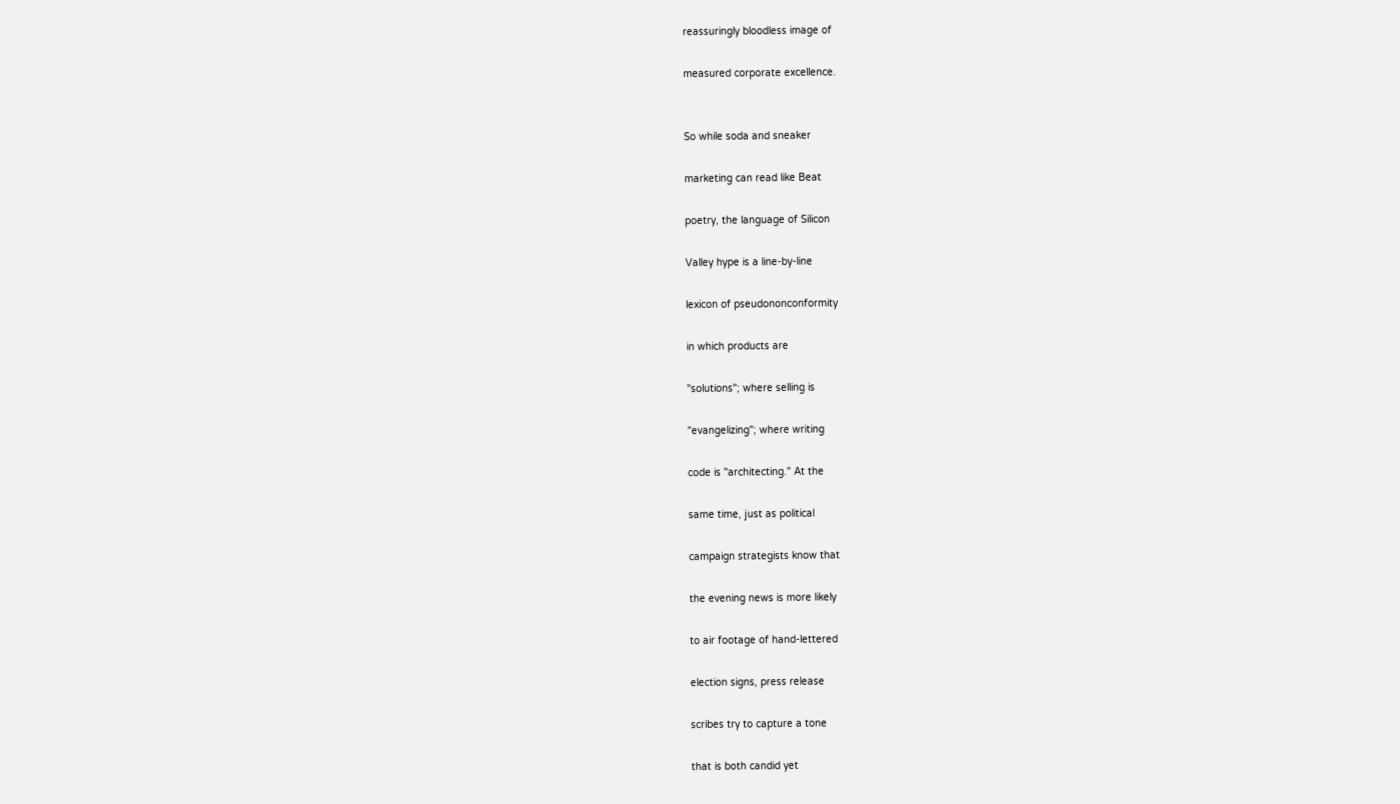reassuringly bloodless image of

measured corporate excellence.


So while soda and sneaker

marketing can read like Beat

poetry, the language of Silicon

Valley hype is a line-by-line

lexicon of pseudononconformity

in which products are

"solutions"; where selling is

"evangelizing"; where writing

code is "architecting." At the

same time, just as political

campaign strategists know that

the evening news is more likely

to air footage of hand-lettered

election signs, press release

scribes try to capture a tone

that is both candid yet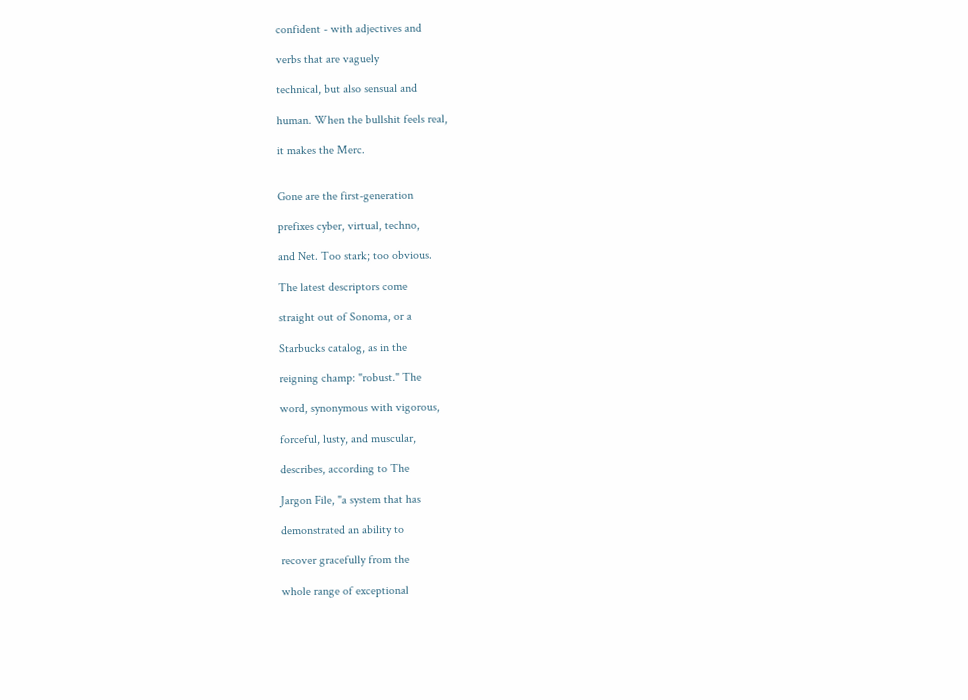confident - with adjectives and

verbs that are vaguely

technical, but also sensual and

human. When the bullshit feels real,

it makes the Merc.


Gone are the first-generation

prefixes cyber, virtual, techno,

and Net. Too stark; too obvious.

The latest descriptors come

straight out of Sonoma, or a

Starbucks catalog, as in the

reigning champ: "robust." The

word, synonymous with vigorous,

forceful, lusty, and muscular,

describes, according to The

Jargon File, "a system that has

demonstrated an ability to

recover gracefully from the

whole range of exceptional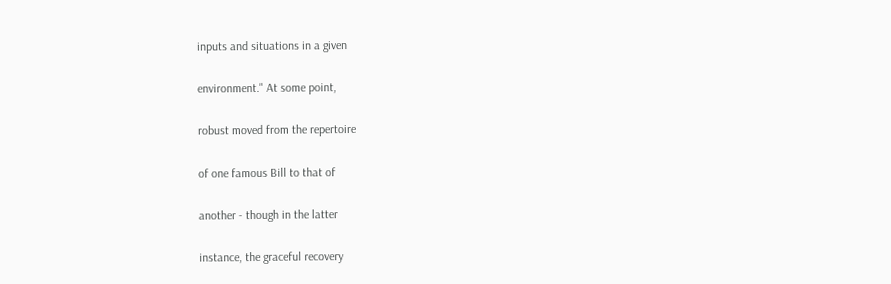inputs and situations in a given

environment." At some point,

robust moved from the repertoire

of one famous Bill to that of

another - though in the latter

instance, the graceful recovery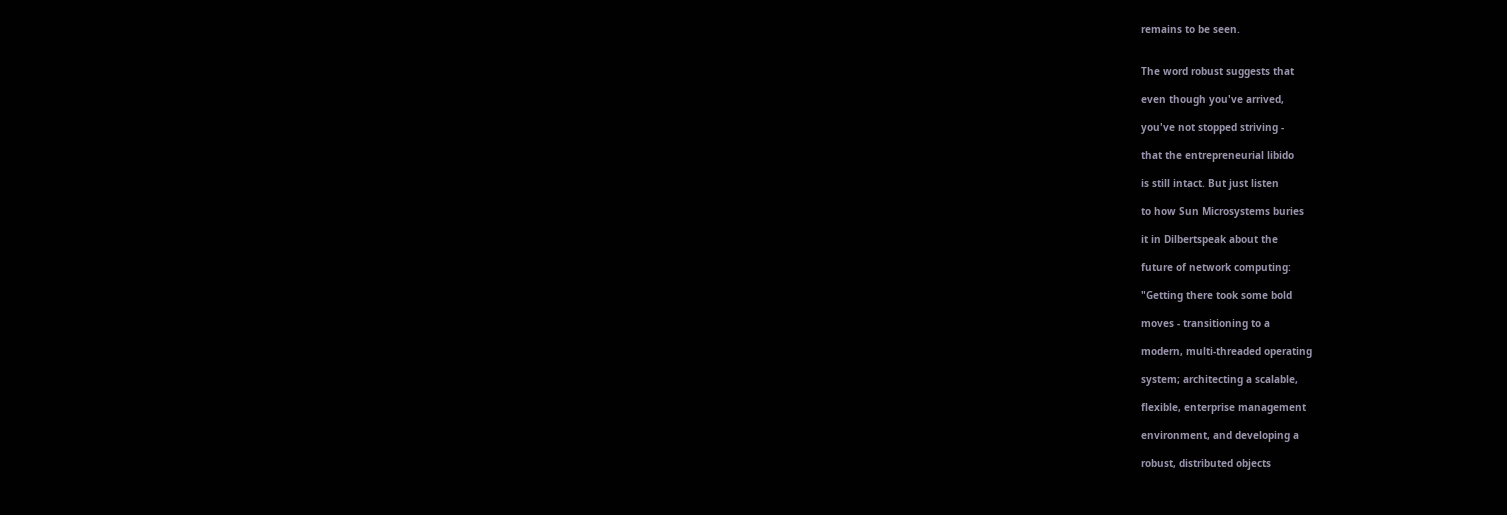remains to be seen.


The word robust suggests that

even though you've arrived,

you've not stopped striving -

that the entrepreneurial libido

is still intact. But just listen

to how Sun Microsystems buries

it in Dilbertspeak about the

future of network computing:

"Getting there took some bold

moves - transitioning to a

modern, multi-threaded operating

system; architecting a scalable,

flexible, enterprise management

environment, and developing a

robust, distributed objects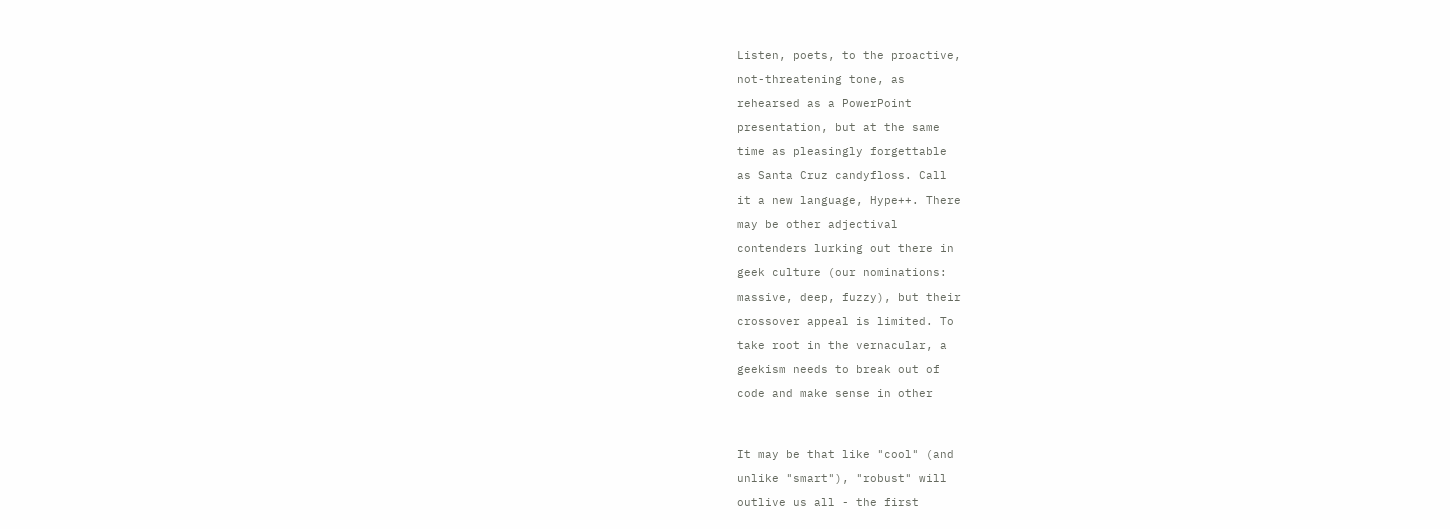Listen, poets, to the proactive,

not-threatening tone, as

rehearsed as a PowerPoint

presentation, but at the same

time as pleasingly forgettable

as Santa Cruz candyfloss. Call

it a new language, Hype++. There

may be other adjectival

contenders lurking out there in

geek culture (our nominations:

massive, deep, fuzzy), but their

crossover appeal is limited. To

take root in the vernacular, a

geekism needs to break out of

code and make sense in other




It may be that like "cool" (and

unlike "smart"), "robust" will

outlive us all - the first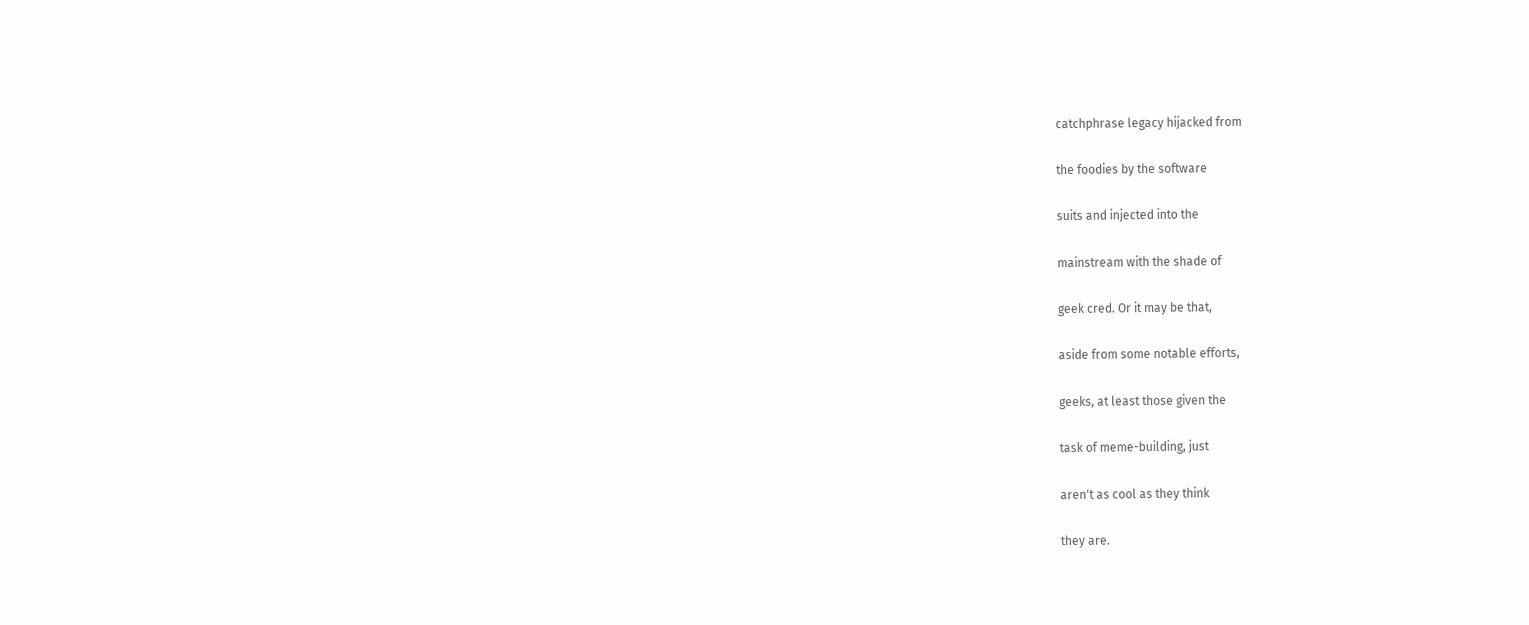catchphrase legacy hijacked from

the foodies by the software

suits and injected into the

mainstream with the shade of

geek cred. Or it may be that,

aside from some notable efforts,

geeks, at least those given the

task of meme-building, just

aren't as cool as they think

they are.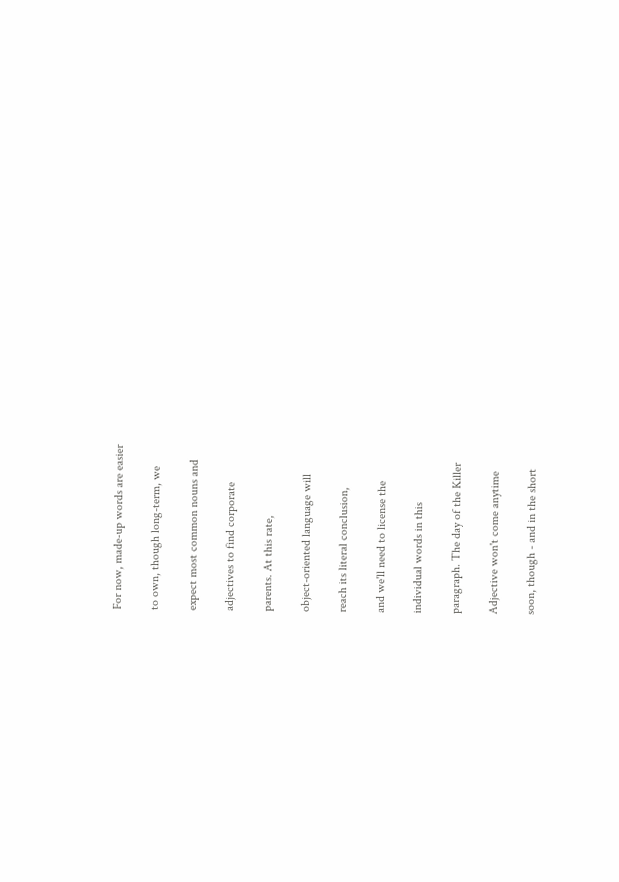For now, made-up words are easier

to own, though long-term, we

expect most common nouns and

adjectives to find corporate

parents. At this rate,

object-oriented language will

reach its literal conclusion,

and we'll need to license the

individual words in this

paragraph. The day of the Killer

Adjective won't come anytime

soon, though - and in the short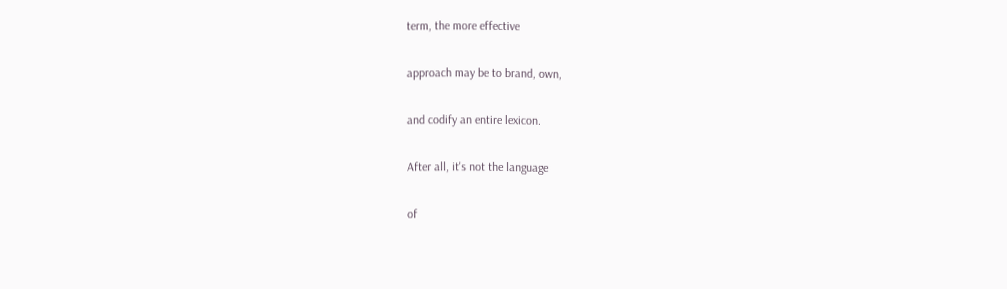term, the more effective

approach may be to brand, own,

and codify an entire lexicon.

After all, it's not the language

of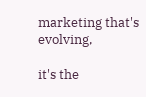marketing that's evolving,

it's the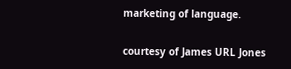marketing of language.

courtesy of James URL Jones